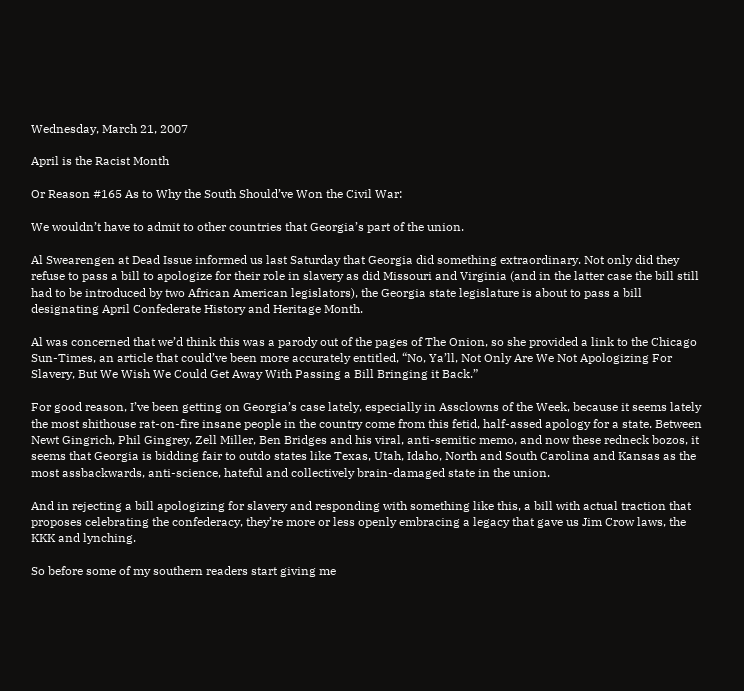Wednesday, March 21, 2007

April is the Racist Month

Or Reason #165 As to Why the South Should’ve Won the Civil War:

We wouldn’t have to admit to other countries that Georgia’s part of the union.

Al Swearengen at Dead Issue informed us last Saturday that Georgia did something extraordinary. Not only did they refuse to pass a bill to apologize for their role in slavery as did Missouri and Virginia (and in the latter case the bill still had to be introduced by two African American legislators), the Georgia state legislature is about to pass a bill designating April Confederate History and Heritage Month.

Al was concerned that we’d think this was a parody out of the pages of The Onion, so she provided a link to the Chicago Sun-Times, an article that could’ve been more accurately entitled, “No, Ya’ll, Not Only Are We Not Apologizing For Slavery, But We Wish We Could Get Away With Passing a Bill Bringing it Back.”

For good reason, I’ve been getting on Georgia’s case lately, especially in Assclowns of the Week, because it seems lately the most shithouse rat-on-fire insane people in the country come from this fetid, half-assed apology for a state. Between Newt Gingrich, Phil Gingrey, Zell Miller, Ben Bridges and his viral, anti-semitic memo, and now these redneck bozos, it seems that Georgia is bidding fair to outdo states like Texas, Utah, Idaho, North and South Carolina and Kansas as the most assbackwards, anti-science, hateful and collectively brain-damaged state in the union.

And in rejecting a bill apologizing for slavery and responding with something like this, a bill with actual traction that proposes celebrating the confederacy, they’re more or less openly embracing a legacy that gave us Jim Crow laws, the KKK and lynching.

So before some of my southern readers start giving me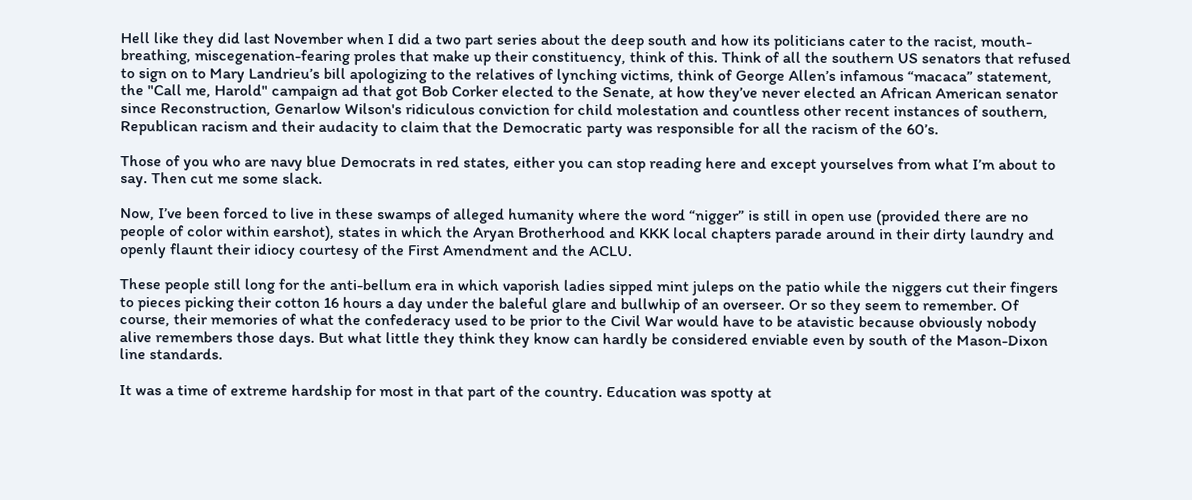Hell like they did last November when I did a two part series about the deep south and how its politicians cater to the racist, mouth-breathing, miscegenation-fearing proles that make up their constituency, think of this. Think of all the southern US senators that refused to sign on to Mary Landrieu’s bill apologizing to the relatives of lynching victims, think of George Allen’s infamous “macaca” statement, the "Call me, Harold" campaign ad that got Bob Corker elected to the Senate, at how they’ve never elected an African American senator since Reconstruction, Genarlow Wilson's ridiculous conviction for child molestation and countless other recent instances of southern, Republican racism and their audacity to claim that the Democratic party was responsible for all the racism of the 60’s.

Those of you who are navy blue Democrats in red states, either you can stop reading here and except yourselves from what I’m about to say. Then cut me some slack.

Now, I’ve been forced to live in these swamps of alleged humanity where the word “nigger” is still in open use (provided there are no people of color within earshot), states in which the Aryan Brotherhood and KKK local chapters parade around in their dirty laundry and openly flaunt their idiocy courtesy of the First Amendment and the ACLU.

These people still long for the anti-bellum era in which vaporish ladies sipped mint juleps on the patio while the niggers cut their fingers to pieces picking their cotton 16 hours a day under the baleful glare and bullwhip of an overseer. Or so they seem to remember. Of course, their memories of what the confederacy used to be prior to the Civil War would have to be atavistic because obviously nobody alive remembers those days. But what little they think they know can hardly be considered enviable even by south of the Mason-Dixon line standards.

It was a time of extreme hardship for most in that part of the country. Education was spotty at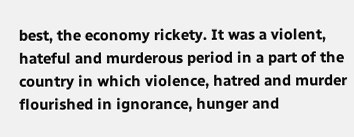best, the economy rickety. It was a violent, hateful and murderous period in a part of the country in which violence, hatred and murder flourished in ignorance, hunger and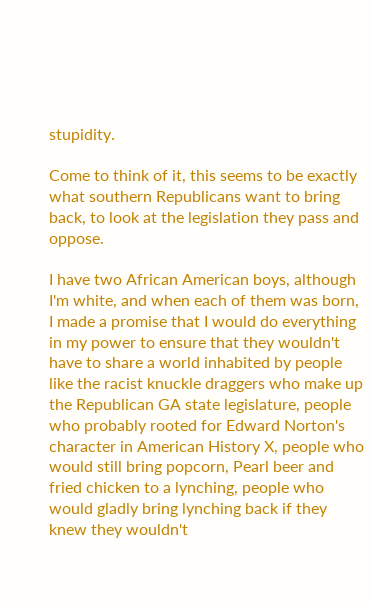stupidity.

Come to think of it, this seems to be exactly what southern Republicans want to bring back, to look at the legislation they pass and oppose.

I have two African American boys, although I'm white, and when each of them was born, I made a promise that I would do everything in my power to ensure that they wouldn't have to share a world inhabited by people like the racist knuckle draggers who make up the Republican GA state legislature, people who probably rooted for Edward Norton's character in American History X, people who would still bring popcorn, Pearl beer and fried chicken to a lynching, people who would gladly bring lynching back if they knew they wouldn't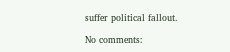suffer political fallout.

No comments: